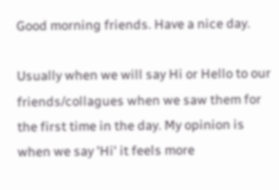Good morning friends. Have a nice day.

Usually when we will say Hi or Hello to our friends/collagues when we saw them for the first time in the day. My opinion is when we say 'Hi' it feels more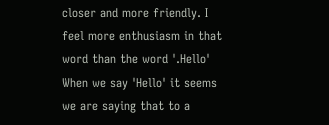closer and more friendly. I feel more enthusiasm in that word than the word '.Hello' When we say 'Hello' it seems we are saying that to a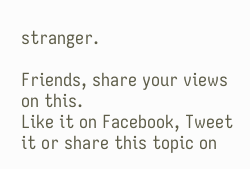stranger.

Friends, share your views on this.
Like it on Facebook, Tweet it or share this topic on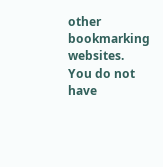other bookmarking websites.
You do not have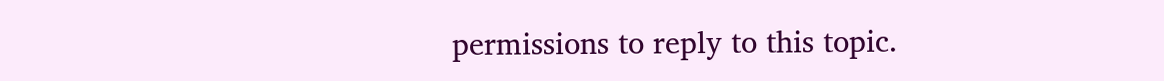permissions to reply to this topic.